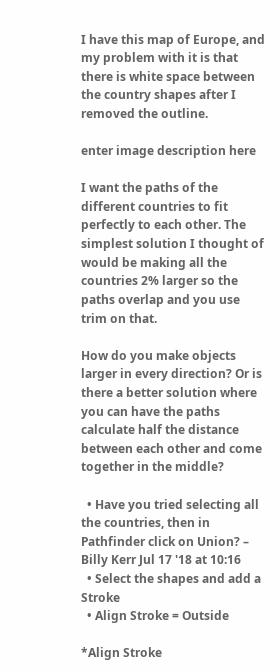I have this map of Europe, and my problem with it is that there is white space between the country shapes after I removed the outline.

enter image description here

I want the paths of the different countries to fit perfectly to each other. The simplest solution I thought of would be making all the countries 2% larger so the paths overlap and you use trim on that.

How do you make objects larger in every direction? Or is there a better solution where you can have the paths calculate half the distance between each other and come together in the middle?

  • Have you tried selecting all the countries, then in Pathfinder click on Union? – Billy Kerr Jul 17 '18 at 10:16
  • Select the shapes and add a Stroke
  • Align Stroke = Outside

*Align Stroke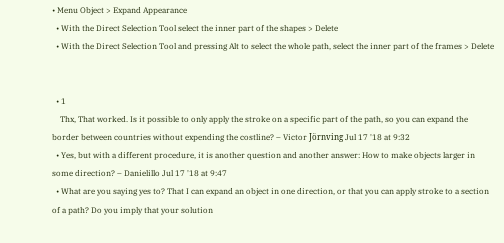• Menu Object > Expand Appearance
  • With the Direct Selection Tool select the inner part of the shapes > Delete
  • With the Direct Selection Tool and pressing Alt to select the whole path, select the inner part of the frames > Delete


  • 1
    Thx, That worked. Is it possible to only apply the stroke on a specific part of the path, so you can expand the border between countries without expending the costline? – Victor Jörnving Jul 17 '18 at 9:32
  • Yes, but with a different procedure, it is another question and another answer: How to make objects larger in some direction? – Danielillo Jul 17 '18 at 9:47
  • What are you saying yes to? That I can expand an object in one direction, or that you can apply stroke to a section of a path? Do you imply that your solution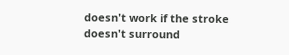doesn't work if the stroke doesn't surround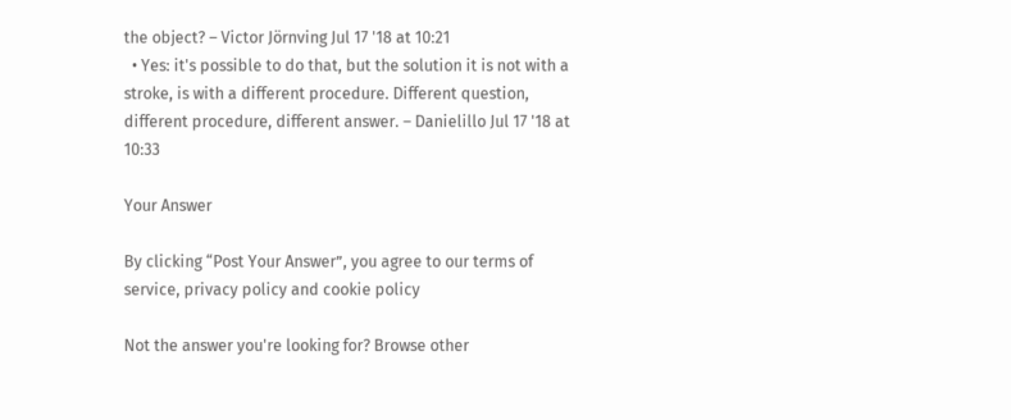the object? – Victor Jörnving Jul 17 '18 at 10:21
  • Yes: it's possible to do that, but the solution it is not with a stroke, is with a different procedure. Different question, different procedure, different answer. – Danielillo Jul 17 '18 at 10:33

Your Answer

By clicking “Post Your Answer”, you agree to our terms of service, privacy policy and cookie policy

Not the answer you're looking for? Browse other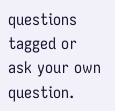questions tagged or ask your own question.